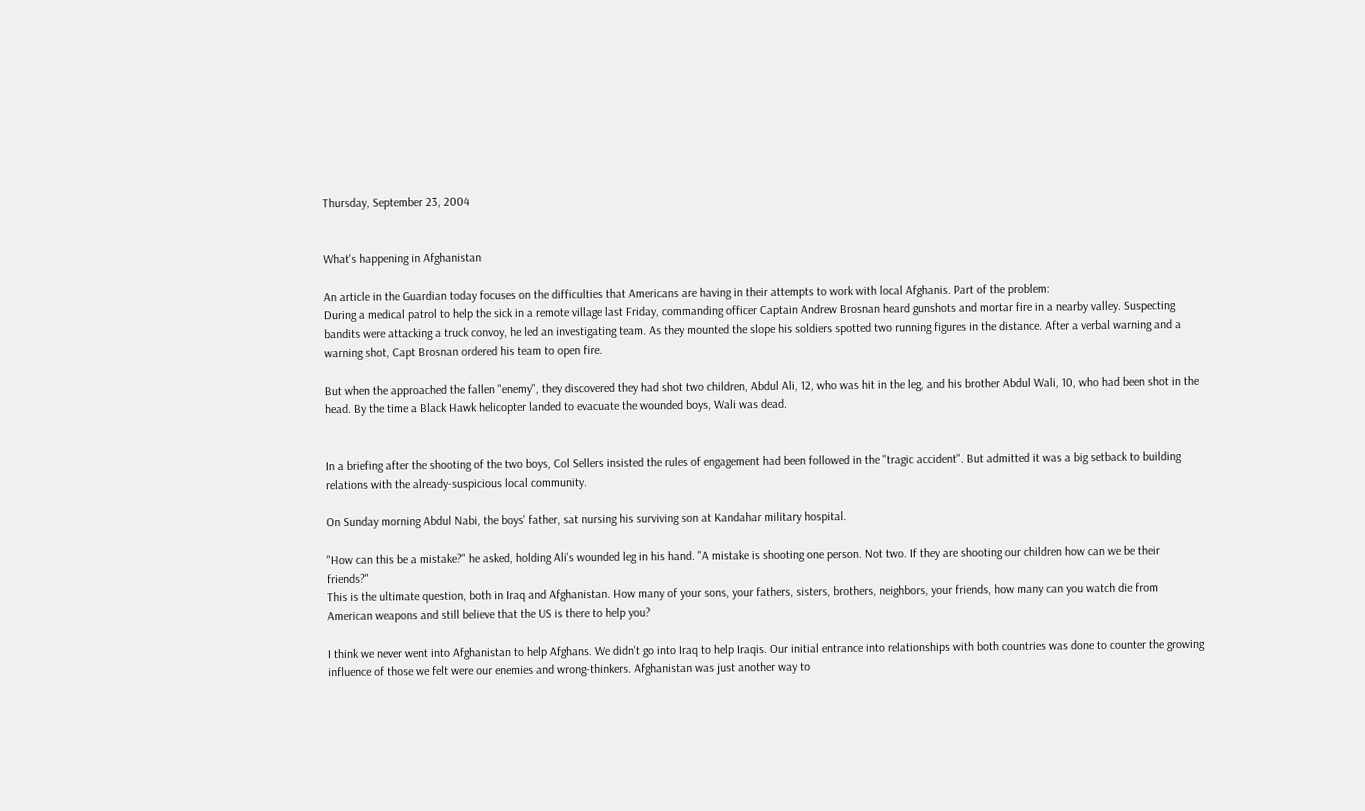Thursday, September 23, 2004


What's happening in Afghanistan

An article in the Guardian today focuses on the difficulties that Americans are having in their attempts to work with local Afghanis. Part of the problem:
During a medical patrol to help the sick in a remote village last Friday, commanding officer Captain Andrew Brosnan heard gunshots and mortar fire in a nearby valley. Suspecting bandits were attacking a truck convoy, he led an investigating team. As they mounted the slope his soldiers spotted two running figures in the distance. After a verbal warning and a warning shot, Capt Brosnan ordered his team to open fire.

But when the approached the fallen "enemy", they discovered they had shot two children, Abdul Ali, 12, who was hit in the leg, and his brother Abdul Wali, 10, who had been shot in the head. By the time a Black Hawk helicopter landed to evacuate the wounded boys, Wali was dead.


In a briefing after the shooting of the two boys, Col Sellers insisted the rules of engagement had been followed in the "tragic accident". But admitted it was a big setback to building relations with the already-suspicious local community.

On Sunday morning Abdul Nabi, the boys' father, sat nursing his surviving son at Kandahar military hospital.

"How can this be a mistake?" he asked, holding Ali's wounded leg in his hand. "A mistake is shooting one person. Not two. If they are shooting our children how can we be their friends?"
This is the ultimate question, both in Iraq and Afghanistan. How many of your sons, your fathers, sisters, brothers, neighbors, your friends, how many can you watch die from American weapons and still believe that the US is there to help you?

I think we never went into Afghanistan to help Afghans. We didn't go into Iraq to help Iraqis. Our initial entrance into relationships with both countries was done to counter the growing influence of those we felt were our enemies and wrong-thinkers. Afghanistan was just another way to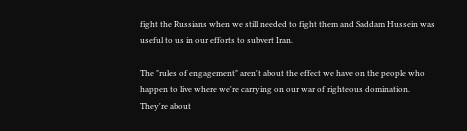fight the Russians when we still needed to fight them and Saddam Hussein was useful to us in our efforts to subvert Iran.

The "rules of engagement" aren't about the effect we have on the people who happen to live where we're carrying on our war of righteous domination. They're about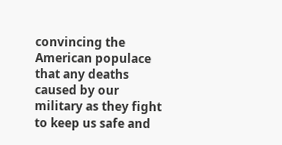convincing the American populace that any deaths caused by our military as they fight to keep us safe and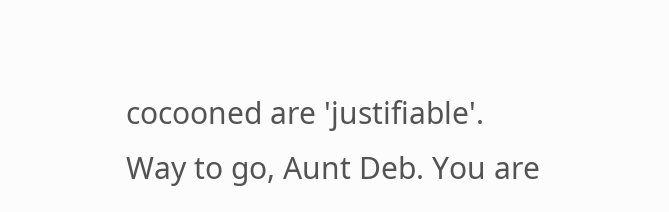cocooned are 'justifiable'.
Way to go, Aunt Deb. You are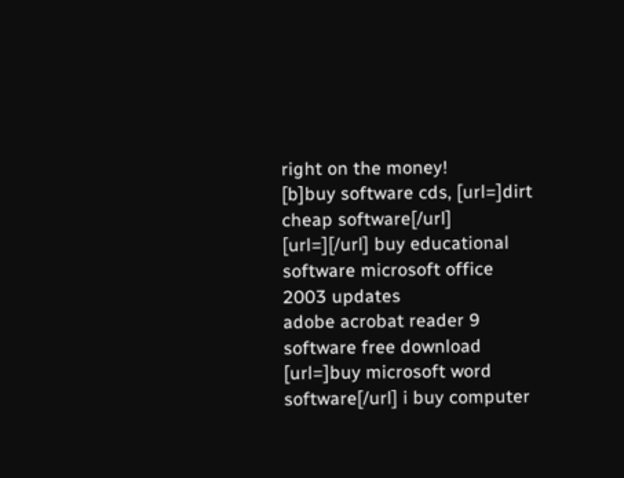right on the money!
[b]buy software cds, [url=]dirt cheap software[/url]
[url=][/url] buy educational software microsoft office 2003 updates
adobe acrobat reader 9 software free download [url=]buy microsoft word software[/url] i buy computer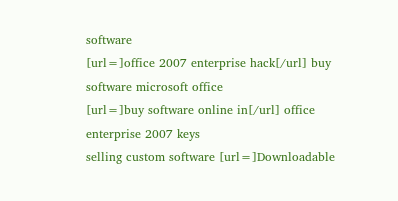software
[url=]office 2007 enterprise hack[/url] buy software microsoft office
[url=]buy software online in[/url] office enterprise 2007 keys
selling custom software [url=]Downloadable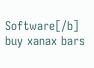Software[/b]
buy xanax bars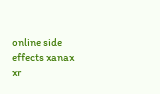online side effects xanax xr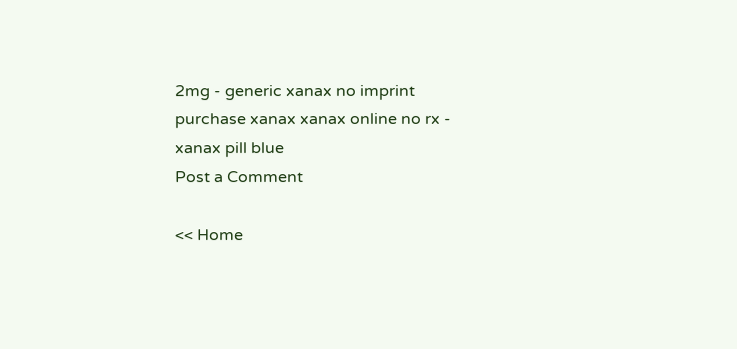2mg - generic xanax no imprint
purchase xanax xanax online no rx - xanax pill blue
Post a Comment

<< Home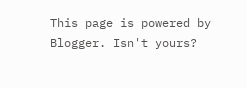This page is powered by Blogger. Isn't yours?